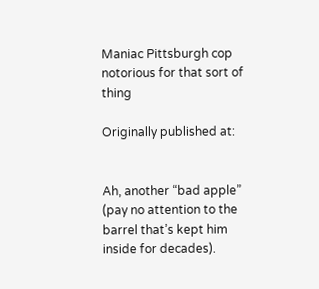Maniac Pittsburgh cop notorious for that sort of thing

Originally published at:


Ah, another “bad apple” (pay no attention to the barrel that’s kept him inside for decades).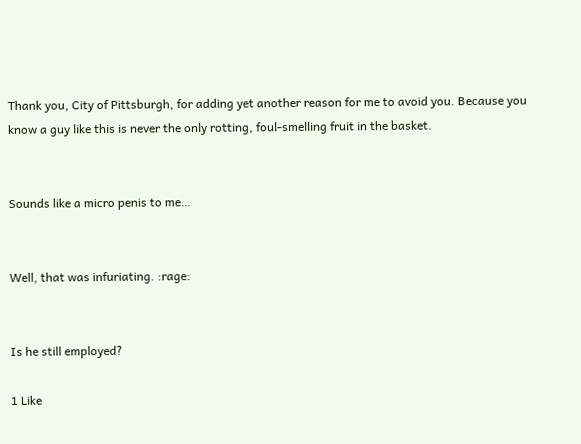Thank you, City of Pittsburgh, for adding yet another reason for me to avoid you. Because you know a guy like this is never the only rotting, foul-smelling fruit in the basket.


Sounds like a micro penis to me…


Well, that was infuriating. :rage:


Is he still employed?

1 Like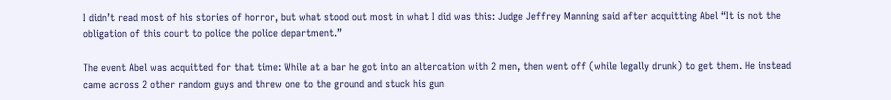I didn’t read most of his stories of horror, but what stood out most in what I did was this: Judge Jeffrey Manning said after acquitting Abel “It is not the obligation of this court to police the police department.”

The event Abel was acquitted for that time: While at a bar he got into an altercation with 2 men, then went off (while legally drunk) to get them. He instead came across 2 other random guys and threw one to the ground and stuck his gun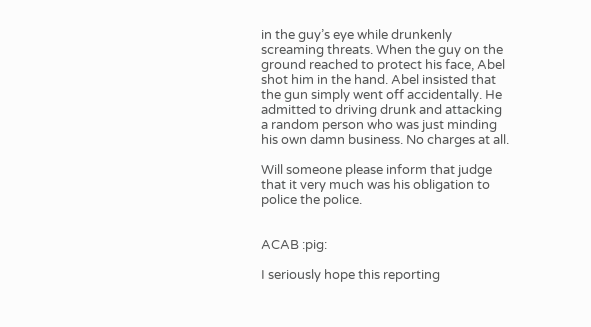in the guy’s eye while drunkenly screaming threats. When the guy on the ground reached to protect his face, Abel shot him in the hand. Abel insisted that the gun simply went off accidentally. He admitted to driving drunk and attacking a random person who was just minding his own damn business. No charges at all.

Will someone please inform that judge that it very much was his obligation to police the police.


ACAB :pig:

I seriously hope this reporting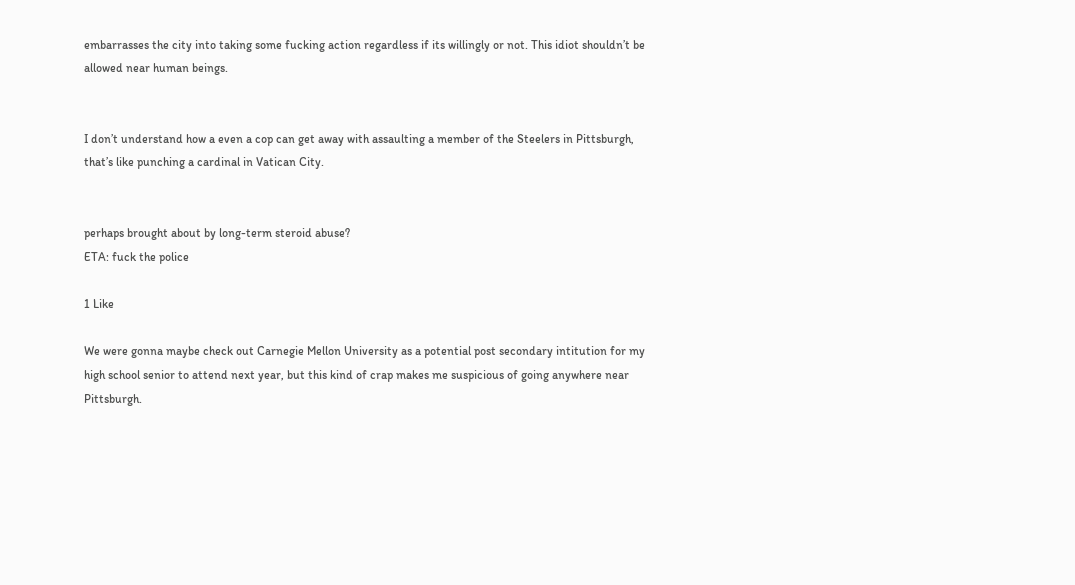embarrasses the city into taking some fucking action regardless if its willingly or not. This idiot shouldn’t be allowed near human beings.


I don’t understand how a even a cop can get away with assaulting a member of the Steelers in Pittsburgh, that’s like punching a cardinal in Vatican City.


perhaps brought about by long-term steroid abuse?
ETA: fuck the police

1 Like

We were gonna maybe check out Carnegie Mellon University as a potential post secondary intitution for my high school senior to attend next year, but this kind of crap makes me suspicious of going anywhere near Pittsburgh.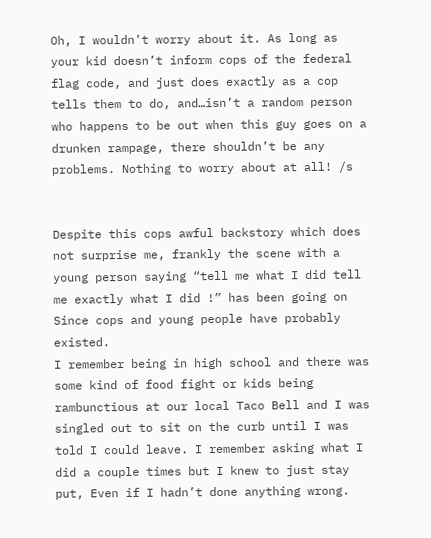Oh, I wouldn’t worry about it. As long as your kid doesn’t inform cops of the federal flag code, and just does exactly as a cop tells them to do, and…isn’t a random person who happens to be out when this guy goes on a drunken rampage, there shouldn’t be any problems. Nothing to worry about at all! /s


Despite this cops awful backstory which does not surprise me, frankly the scene with a young person saying “tell me what I did tell me exactly what I did !” has been going on Since cops and young people have probably existed.
I remember being in high school and there was some kind of food fight or kids being rambunctious at our local Taco Bell and I was singled out to sit on the curb until I was told I could leave. I remember asking what I did a couple times but I knew to just stay put, Even if I hadn’t done anything wrong.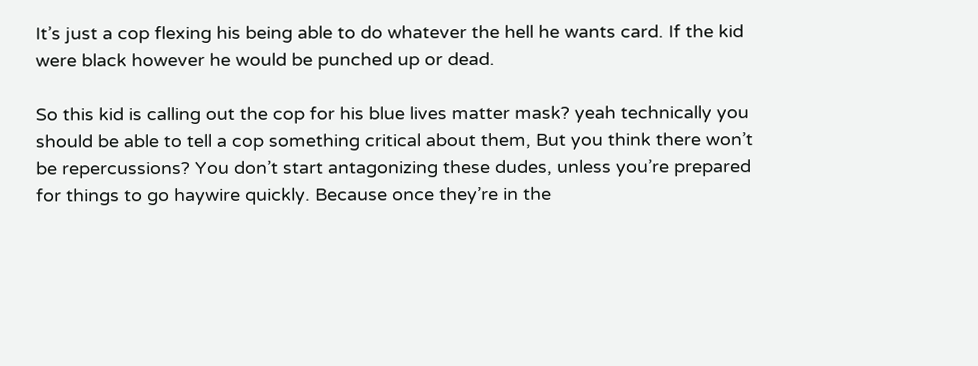It’s just a cop flexing his being able to do whatever the hell he wants card. If the kid were black however he would be punched up or dead.

So this kid is calling out the cop for his blue lives matter mask? yeah technically you should be able to tell a cop something critical about them, But you think there won’t be repercussions? You don’t start antagonizing these dudes, unless you’re prepared for things to go haywire quickly. Because once they’re in the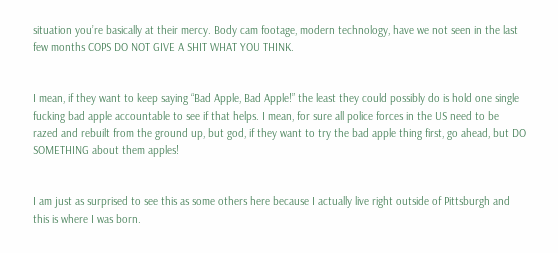situation you’re basically at their mercy. Body cam footage, modern technology, have we not seen in the last few months COPS DO NOT GIVE A SHIT WHAT YOU THINK.


I mean, if they want to keep saying “Bad Apple, Bad Apple!” the least they could possibly do is hold one single fucking bad apple accountable to see if that helps. I mean, for sure all police forces in the US need to be razed and rebuilt from the ground up, but god, if they want to try the bad apple thing first, go ahead, but DO SOMETHING about them apples!


I am just as surprised to see this as some others here because I actually live right outside of Pittsburgh and this is where I was born.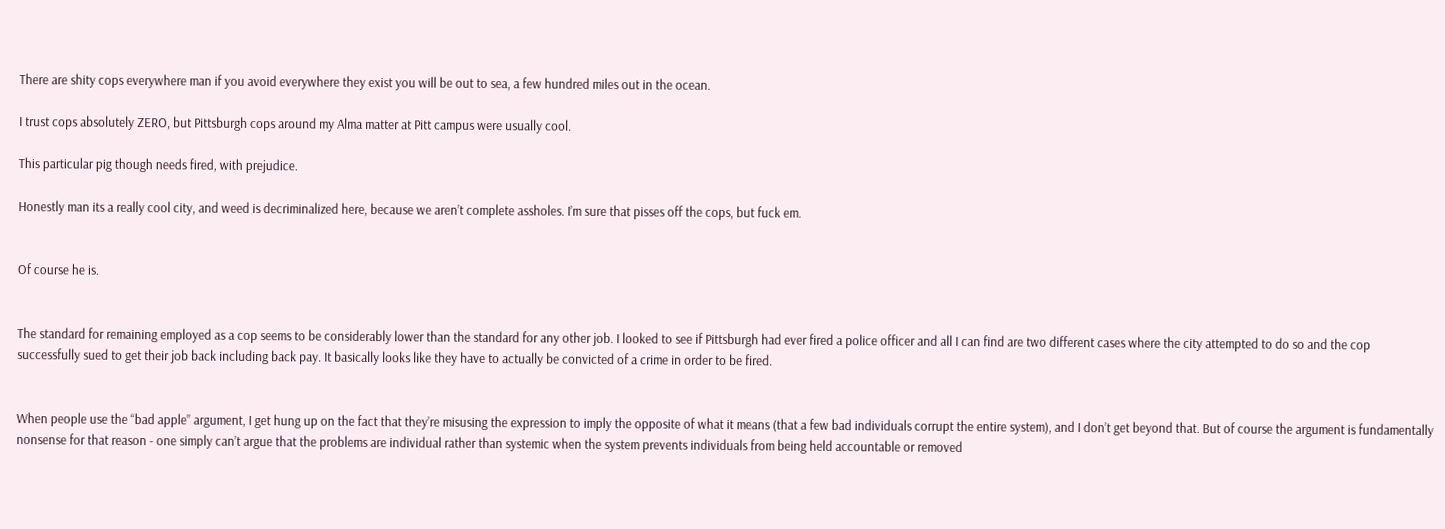There are shity cops everywhere man if you avoid everywhere they exist you will be out to sea, a few hundred miles out in the ocean.

I trust cops absolutely ZERO, but Pittsburgh cops around my Alma matter at Pitt campus were usually cool.

This particular pig though needs fired, with prejudice.

Honestly man its a really cool city, and weed is decriminalized here, because we aren’t complete assholes. I’m sure that pisses off the cops, but fuck em.


Of course he is.


The standard for remaining employed as a cop seems to be considerably lower than the standard for any other job. I looked to see if Pittsburgh had ever fired a police officer and all I can find are two different cases where the city attempted to do so and the cop successfully sued to get their job back including back pay. It basically looks like they have to actually be convicted of a crime in order to be fired.


When people use the “bad apple” argument, I get hung up on the fact that they’re misusing the expression to imply the opposite of what it means (that a few bad individuals corrupt the entire system), and I don’t get beyond that. But of course the argument is fundamentally nonsense for that reason - one simply can’t argue that the problems are individual rather than systemic when the system prevents individuals from being held accountable or removed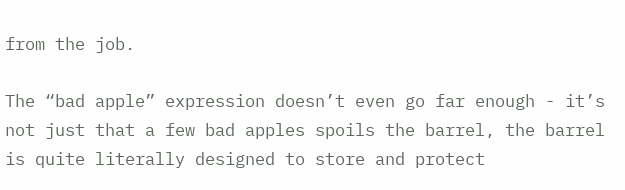from the job.

The “bad apple” expression doesn’t even go far enough - it’s not just that a few bad apples spoils the barrel, the barrel is quite literally designed to store and protect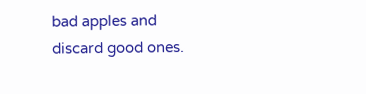bad apples and discard good ones.